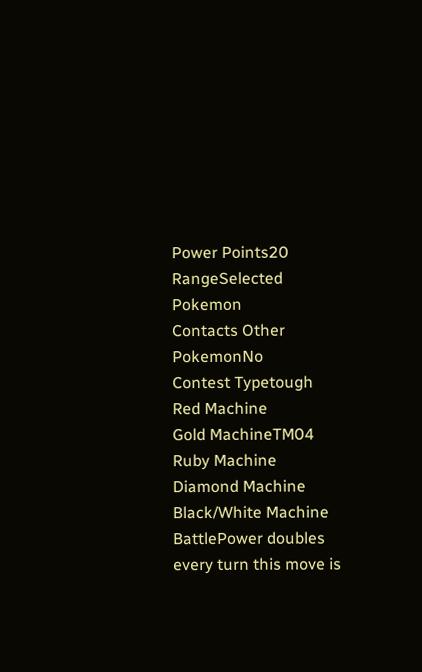Power Points20
RangeSelected Pokemon
Contacts Other PokemonNo
Contest Typetough
Red Machine
Gold MachineTM04
Ruby Machine
Diamond Machine
Black/White Machine
BattlePower doubles every turn this move is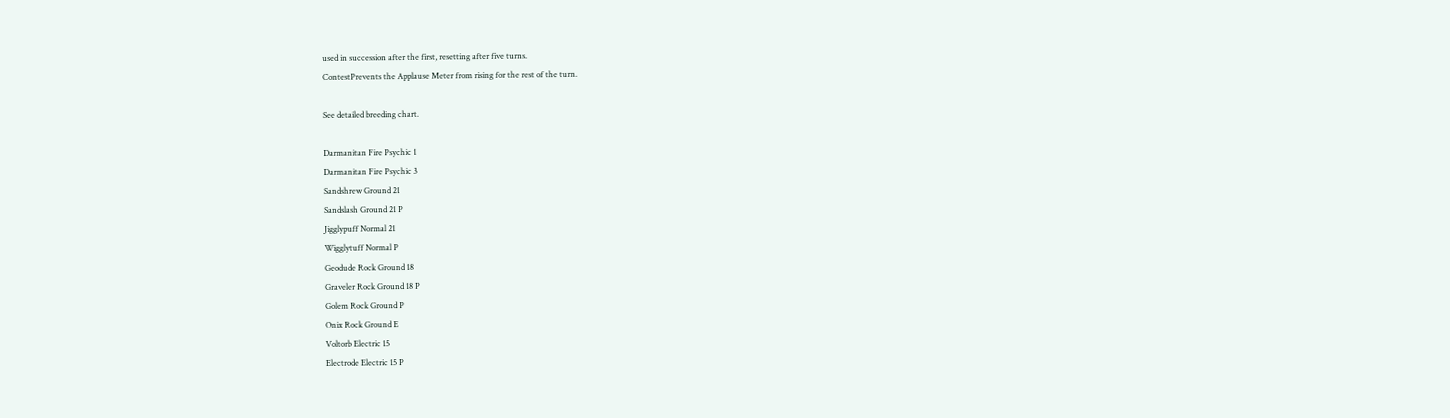used in succession after the first, resetting after five turns.
ContestPrevents the Applause Meter from rising for the rest of the turn.

See detailed breeding chart.

Darmanitan Fire Psychic 1
Darmanitan Fire Psychic 3
Sandshrew Ground 21
Sandslash Ground 21 P
Jigglypuff Normal 21
Wigglytuff Normal P
Geodude Rock Ground 18
Graveler Rock Ground 18 P
Golem Rock Ground P
Onix Rock Ground E
Voltorb Electric 15
Electrode Electric 15 P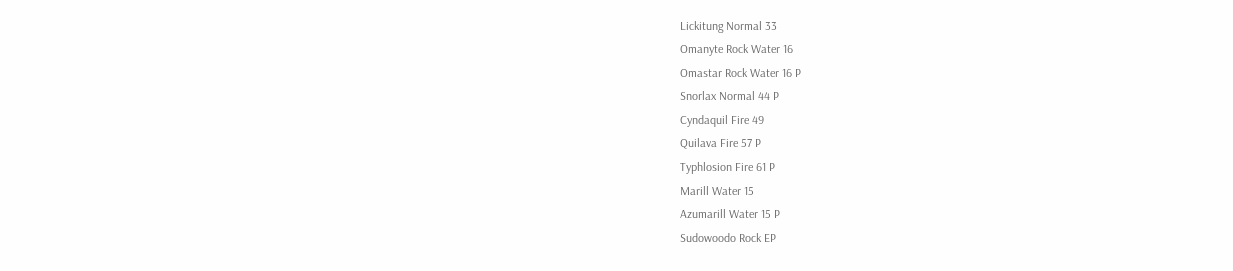Lickitung Normal 33
Omanyte Rock Water 16
Omastar Rock Water 16 P
Snorlax Normal 44 P
Cyndaquil Fire 49
Quilava Fire 57 P
Typhlosion Fire 61 P
Marill Water 15
Azumarill Water 15 P
Sudowoodo Rock EP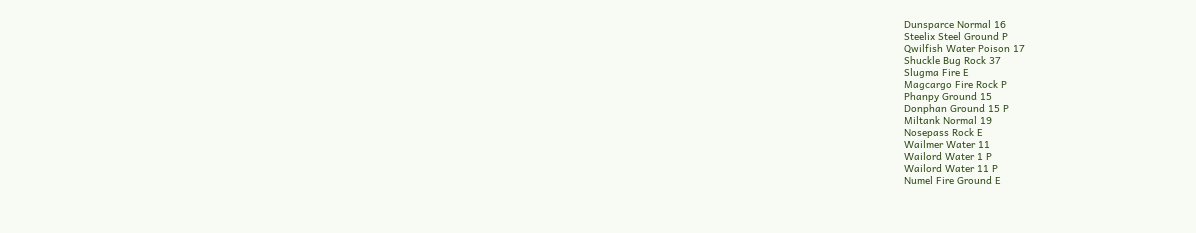Dunsparce Normal 16
Steelix Steel Ground P
Qwilfish Water Poison 17
Shuckle Bug Rock 37
Slugma Fire E
Magcargo Fire Rock P
Phanpy Ground 15
Donphan Ground 15 P
Miltank Normal 19
Nosepass Rock E
Wailmer Water 11
Wailord Water 1 P
Wailord Water 11 P
Numel Fire Ground E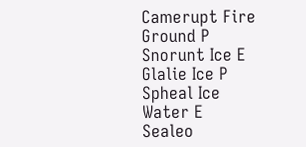Camerupt Fire Ground P
Snorunt Ice E
Glalie Ice P
Spheal Ice Water E
Sealeo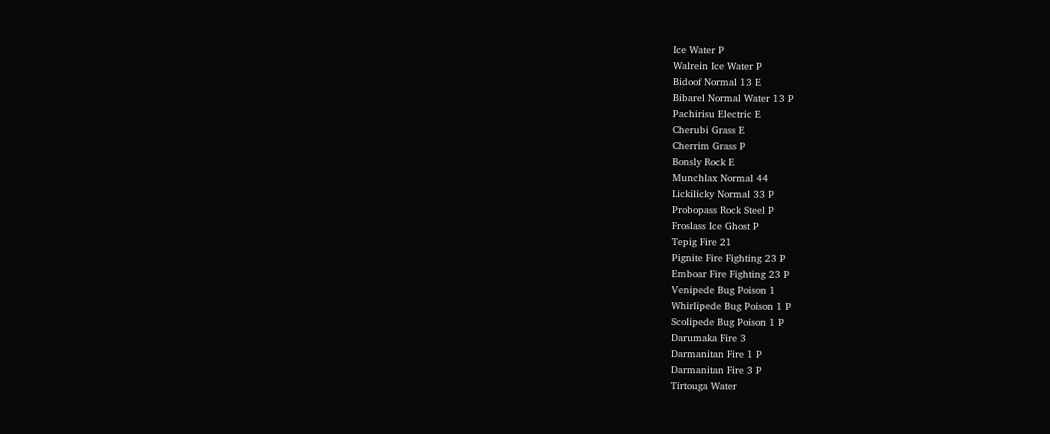Ice Water P
Walrein Ice Water P
Bidoof Normal 13 E
Bibarel Normal Water 13 P
Pachirisu Electric E
Cherubi Grass E
Cherrim Grass P
Bonsly Rock E
Munchlax Normal 44
Lickilicky Normal 33 P
Probopass Rock Steel P
Froslass Ice Ghost P
Tepig Fire 21
Pignite Fire Fighting 23 P
Emboar Fire Fighting 23 P
Venipede Bug Poison 1
Whirlipede Bug Poison 1 P
Scolipede Bug Poison 1 P
Darumaka Fire 3
Darmanitan Fire 1 P
Darmanitan Fire 3 P
Tirtouga Water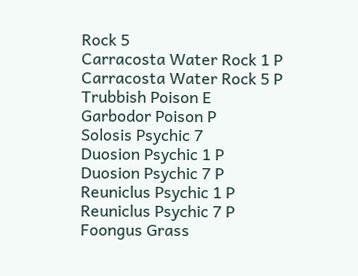Rock 5
Carracosta Water Rock 1 P
Carracosta Water Rock 5 P
Trubbish Poison E
Garbodor Poison P
Solosis Psychic 7
Duosion Psychic 1 P
Duosion Psychic 7 P
Reuniclus Psychic 1 P
Reuniclus Psychic 7 P
Foongus Grass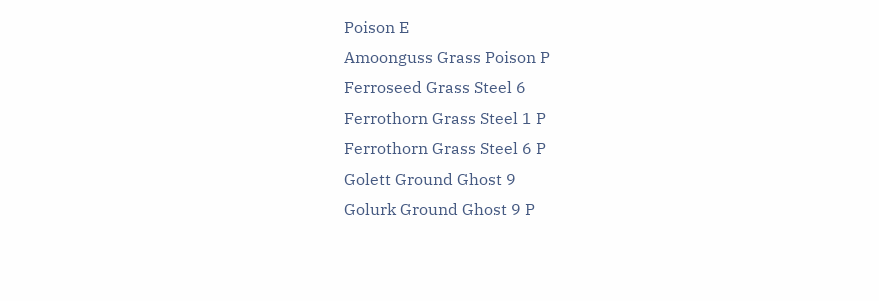Poison E
Amoonguss Grass Poison P
Ferroseed Grass Steel 6
Ferrothorn Grass Steel 1 P
Ferrothorn Grass Steel 6 P
Golett Ground Ghost 9
Golurk Ground Ghost 9 P